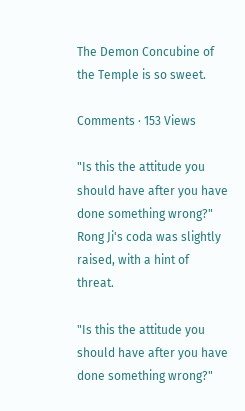The Demon Concubine of the Temple is so sweet.

Comments · 153 Views

"Is this the attitude you should have after you have done something wrong?" Rong Ji's coda was slightly raised, with a hint of threat.

"Is this the attitude you should have after you have done something wrong?"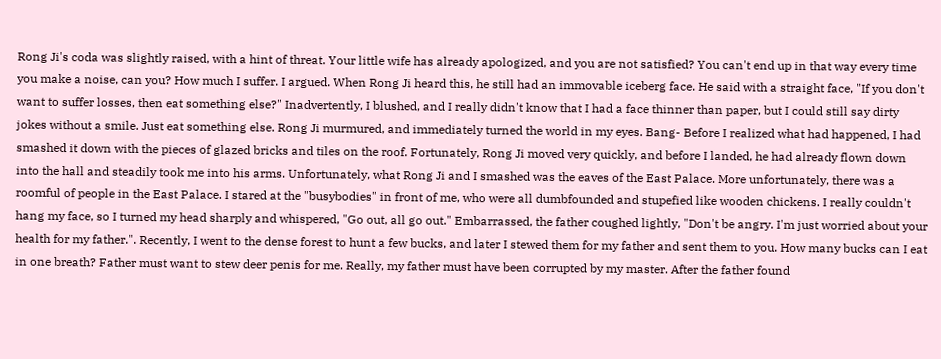Rong Ji's coda was slightly raised, with a hint of threat. Your little wife has already apologized, and you are not satisfied? You can't end up in that way every time you make a noise, can you? How much I suffer. I argued. When Rong Ji heard this, he still had an immovable iceberg face. He said with a straight face, "If you don't want to suffer losses, then eat something else?" Inadvertently, I blushed, and I really didn't know that I had a face thinner than paper, but I could still say dirty jokes without a smile. Just eat something else. Rong Ji murmured, and immediately turned the world in my eyes. Bang- Before I realized what had happened, I had smashed it down with the pieces of glazed bricks and tiles on the roof. Fortunately, Rong Ji moved very quickly, and before I landed, he had already flown down into the hall and steadily took me into his arms. Unfortunately, what Rong Ji and I smashed was the eaves of the East Palace. More unfortunately, there was a roomful of people in the East Palace. I stared at the "busybodies" in front of me, who were all dumbfounded and stupefied like wooden chickens. I really couldn't hang my face, so I turned my head sharply and whispered, "Go out, all go out." Embarrassed, the father coughed lightly, "Don't be angry. I'm just worried about your health for my father.". Recently, I went to the dense forest to hunt a few bucks, and later I stewed them for my father and sent them to you. How many bucks can I eat in one breath? Father must want to stew deer penis for me. Really, my father must have been corrupted by my master. After the father found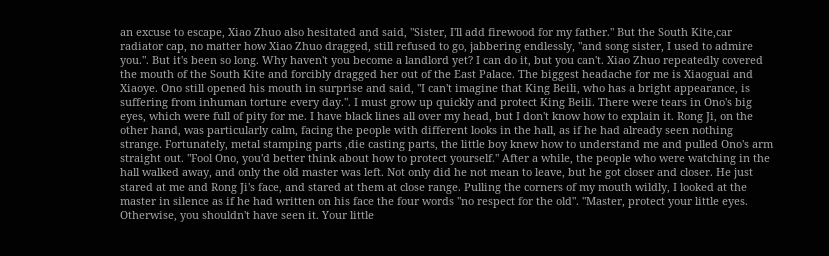an excuse to escape, Xiao Zhuo also hesitated and said, "Sister, I'll add firewood for my father." But the South Kite,car radiator cap, no matter how Xiao Zhuo dragged, still refused to go, jabbering endlessly, "and song sister, I used to admire you.". But it's been so long. Why haven't you become a landlord yet? I can do it, but you can't. Xiao Zhuo repeatedly covered the mouth of the South Kite and forcibly dragged her out of the East Palace. The biggest headache for me is Xiaoguai and Xiaoye. Ono still opened his mouth in surprise and said, "I can't imagine that King Beili, who has a bright appearance, is suffering from inhuman torture every day.". I must grow up quickly and protect King Beili. There were tears in Ono's big eyes, which were full of pity for me. I have black lines all over my head, but I don't know how to explain it. Rong Ji, on the other hand, was particularly calm, facing the people with different looks in the hall, as if he had already seen nothing strange. Fortunately, metal stamping parts ,die casting parts, the little boy knew how to understand me and pulled Ono's arm straight out. "Fool Ono, you'd better think about how to protect yourself." After a while, the people who were watching in the hall walked away, and only the old master was left. Not only did he not mean to leave, but he got closer and closer. He just stared at me and Rong Ji's face, and stared at them at close range. Pulling the corners of my mouth wildly, I looked at the master in silence as if he had written on his face the four words "no respect for the old". "Master, protect your little eyes. Otherwise, you shouldn't have seen it. Your little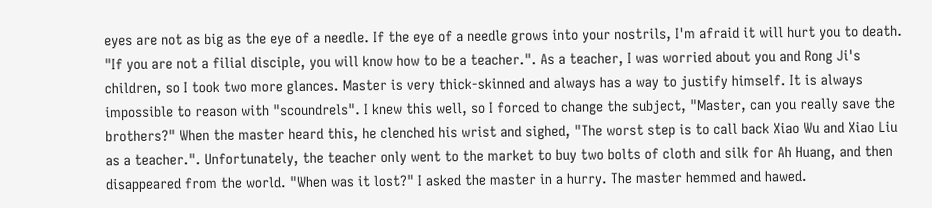eyes are not as big as the eye of a needle. If the eye of a needle grows into your nostrils, I'm afraid it will hurt you to death. "If you are not a filial disciple, you will know how to be a teacher.". As a teacher, I was worried about you and Rong Ji's children, so I took two more glances. Master is very thick-skinned and always has a way to justify himself. It is always impossible to reason with "scoundrels". I knew this well, so I forced to change the subject, "Master, can you really save the brothers?" When the master heard this, he clenched his wrist and sighed, "The worst step is to call back Xiao Wu and Xiao Liu as a teacher.". Unfortunately, the teacher only went to the market to buy two bolts of cloth and silk for Ah Huang, and then disappeared from the world. "When was it lost?" I asked the master in a hurry. The master hemmed and hawed.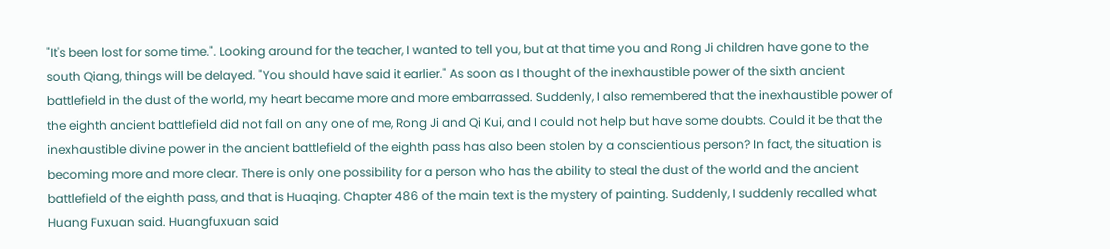"It's been lost for some time.". Looking around for the teacher, I wanted to tell you, but at that time you and Rong Ji children have gone to the south Qiang, things will be delayed. "You should have said it earlier." As soon as I thought of the inexhaustible power of the sixth ancient battlefield in the dust of the world, my heart became more and more embarrassed. Suddenly, I also remembered that the inexhaustible power of the eighth ancient battlefield did not fall on any one of me, Rong Ji and Qi Kui, and I could not help but have some doubts. Could it be that the inexhaustible divine power in the ancient battlefield of the eighth pass has also been stolen by a conscientious person? In fact, the situation is becoming more and more clear. There is only one possibility for a person who has the ability to steal the dust of the world and the ancient battlefield of the eighth pass, and that is Huaqing. Chapter 486 of the main text is the mystery of painting. Suddenly, I suddenly recalled what Huang Fuxuan said. Huangfuxuan said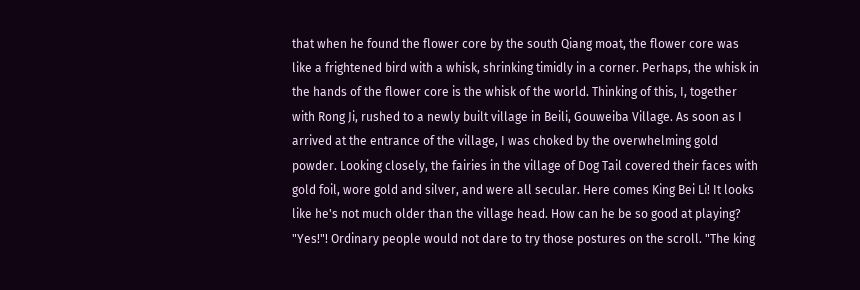that when he found the flower core by the south Qiang moat, the flower core was like a frightened bird with a whisk, shrinking timidly in a corner. Perhaps, the whisk in the hands of the flower core is the whisk of the world. Thinking of this, I, together with Rong Ji, rushed to a newly built village in Beili, Gouweiba Village. As soon as I arrived at the entrance of the village, I was choked by the overwhelming gold powder. Looking closely, the fairies in the village of Dog Tail covered their faces with gold foil, wore gold and silver, and were all secular. Here comes King Bei Li! It looks like he's not much older than the village head. How can he be so good at playing? "Yes!"! Ordinary people would not dare to try those postures on the scroll. "The king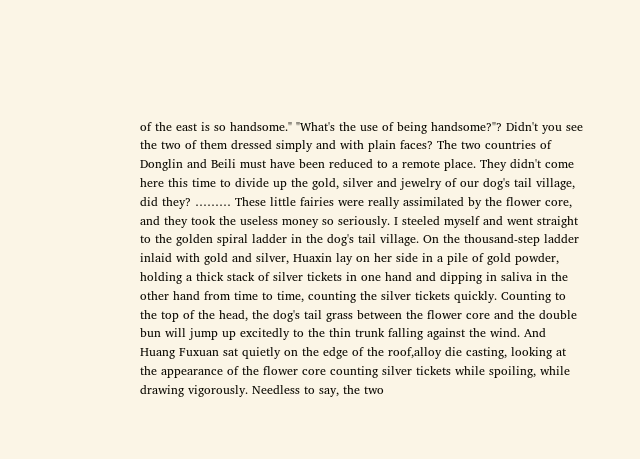of the east is so handsome." "What's the use of being handsome?"? Didn't you see the two of them dressed simply and with plain faces? The two countries of Donglin and Beili must have been reduced to a remote place. They didn't come here this time to divide up the gold, silver and jewelry of our dog's tail village, did they? ……… These little fairies were really assimilated by the flower core, and they took the useless money so seriously. I steeled myself and went straight to the golden spiral ladder in the dog's tail village. On the thousand-step ladder inlaid with gold and silver, Huaxin lay on her side in a pile of gold powder, holding a thick stack of silver tickets in one hand and dipping in saliva in the other hand from time to time, counting the silver tickets quickly. Counting to the top of the head, the dog's tail grass between the flower core and the double bun will jump up excitedly to the thin trunk falling against the wind. And Huang Fuxuan sat quietly on the edge of the roof,alloy die casting, looking at the appearance of the flower core counting silver tickets while spoiling, while drawing vigorously. Needless to say, the two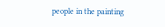people in the painting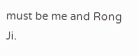must be me and Rong Ji.